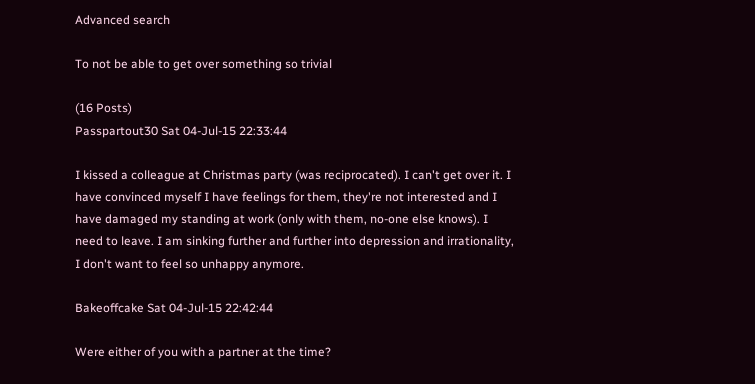Advanced search

To not be able to get over something so trivial

(16 Posts)
Passpartout30 Sat 04-Jul-15 22:33:44

I kissed a colleague at Christmas party (was reciprocated). I can't get over it. I have convinced myself I have feelings for them, they're not interested and I have damaged my standing at work (only with them, no-one else knows). I need to leave. I am sinking further and further into depression and irrationality, I don't want to feel so unhappy anymore.

Bakeoffcake Sat 04-Jul-15 22:42:44

Were either of you with a partner at the time?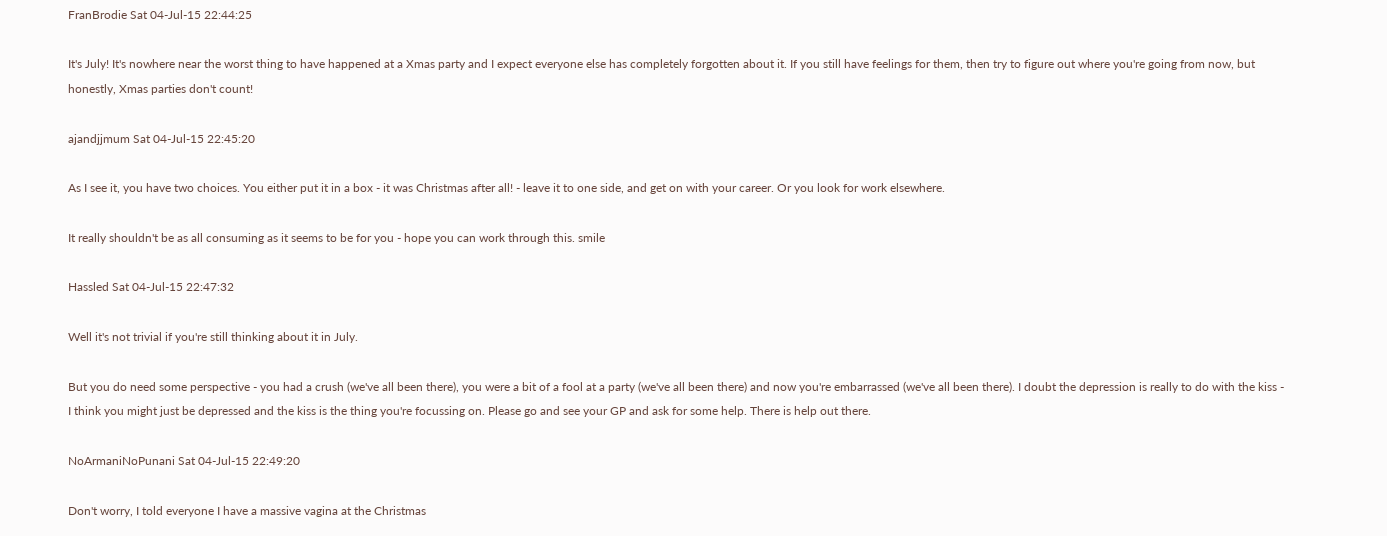FranBrodie Sat 04-Jul-15 22:44:25

It's July! It's nowhere near the worst thing to have happened at a Xmas party and I expect everyone else has completely forgotten about it. If you still have feelings for them, then try to figure out where you're going from now, but honestly, Xmas parties don't count!

ajandjjmum Sat 04-Jul-15 22:45:20

As I see it, you have two choices. You either put it in a box - it was Christmas after all! - leave it to one side, and get on with your career. Or you look for work elsewhere.

It really shouldn't be as all consuming as it seems to be for you - hope you can work through this. smile

Hassled Sat 04-Jul-15 22:47:32

Well it's not trivial if you're still thinking about it in July.

But you do need some perspective - you had a crush (we've all been there), you were a bit of a fool at a party (we've all been there) and now you're embarrassed (we've all been there). I doubt the depression is really to do with the kiss - I think you might just be depressed and the kiss is the thing you're focussing on. Please go and see your GP and ask for some help. There is help out there.

NoArmaniNoPunani Sat 04-Jul-15 22:49:20

Don't worry, I told everyone I have a massive vagina at the Christmas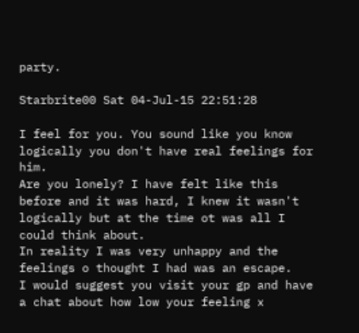party.

Starbrite00 Sat 04-Jul-15 22:51:28

I feel for you. You sound like you know logically you don't have real feelings for him.
Are you lonely? I have felt like this before and it was hard, I knew it wasn't logically but at the time ot was all I could think about.
In reality I was very unhappy and the feelings o thought I had was an escape.
I would suggest you visit your gp and have a chat about how low your feeling x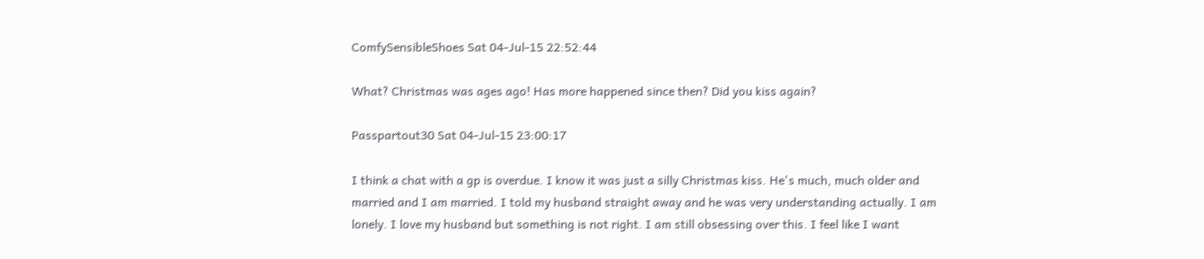ComfySensibleShoes Sat 04-Jul-15 22:52:44

What? Christmas was ages ago! Has more happened since then? Did you kiss again?

Passpartout30 Sat 04-Jul-15 23:00:17

I think a chat with a gp is overdue. I know it was just a silly Christmas kiss. He's much, much older and married and I am married. I told my husband straight away and he was very understanding actually. I am lonely. I love my husband but something is not right. I am still obsessing over this. I feel like I want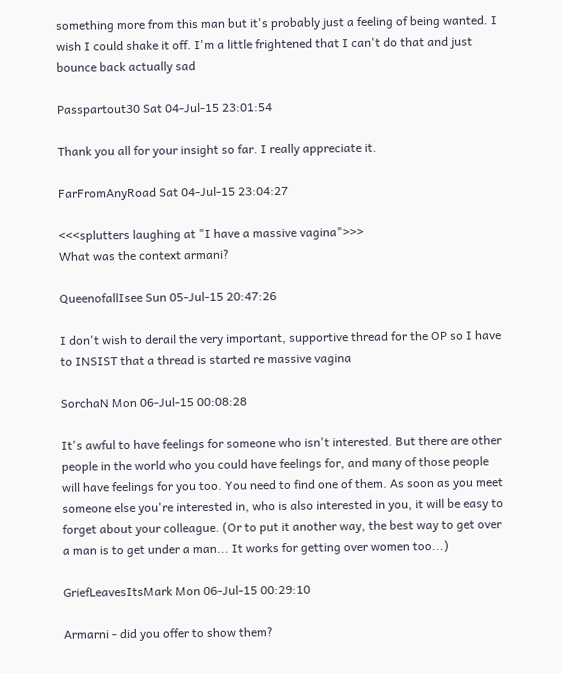something more from this man but it's probably just a feeling of being wanted. I wish I could shake it off. I'm a little frightened that I can't do that and just bounce back actually sad

Passpartout30 Sat 04-Jul-15 23:01:54

Thank you all for your insight so far. I really appreciate it.

FarFromAnyRoad Sat 04-Jul-15 23:04:27

<<<splutters laughing at "I have a massive vagina">>>
What was the context armani?

QueenofallIsee Sun 05-Jul-15 20:47:26

I don't wish to derail the very important, supportive thread for the OP so I have to INSIST that a thread is started re massive vagina

SorchaN Mon 06-Jul-15 00:08:28

It's awful to have feelings for someone who isn't interested. But there are other people in the world who you could have feelings for, and many of those people will have feelings for you too. You need to find one of them. As soon as you meet someone else you're interested in, who is also interested in you, it will be easy to forget about your colleague. (Or to put it another way, the best way to get over a man is to get under a man... It works for getting over women too...)

GriefLeavesItsMark Mon 06-Jul-15 00:29:10

Armarni - did you offer to show them?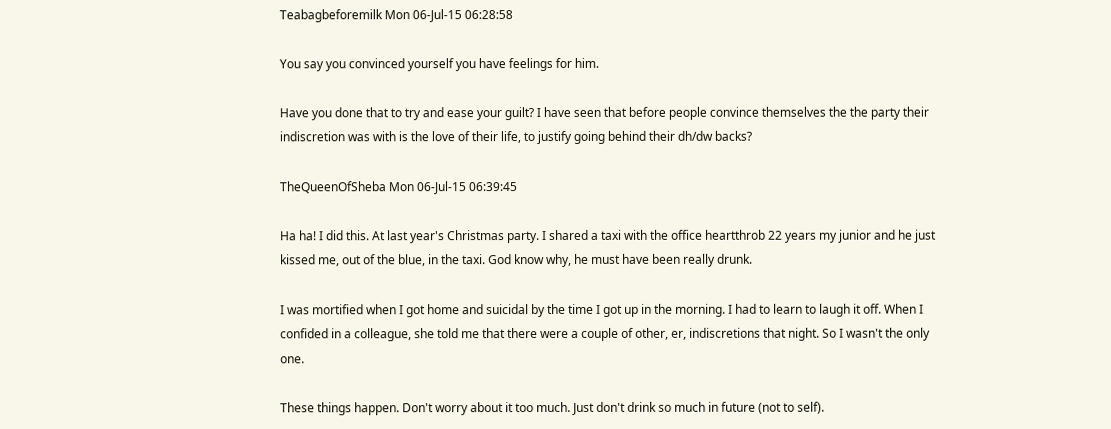Teabagbeforemilk Mon 06-Jul-15 06:28:58

You say you convinced yourself you have feelings for him.

Have you done that to try and ease your guilt? I have seen that before people convince themselves the the party their indiscretion was with is the love of their life, to justify going behind their dh/dw backs?

TheQueenOfSheba Mon 06-Jul-15 06:39:45

Ha ha! I did this. At last year's Christmas party. I shared a taxi with the office heartthrob 22 years my junior and he just kissed me, out of the blue, in the taxi. God know why, he must have been really drunk.

I was mortified when I got home and suicidal by the time I got up in the morning. I had to learn to laugh it off. When I confided in a colleague, she told me that there were a couple of other, er, indiscretions that night. So I wasn't the only one.

These things happen. Don't worry about it too much. Just don't drink so much in future (not to self).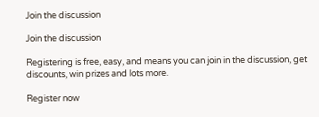Join the discussion

Join the discussion

Registering is free, easy, and means you can join in the discussion, get discounts, win prizes and lots more.

Register now